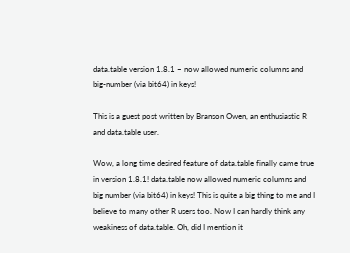data.table version 1.8.1 – now allowed numeric columns and big-number (via bit64) in keys!

This is a guest post written by Branson Owen, an enthusiastic R and data.table user.

Wow, a long time desired feature of data.table finally came true in version 1.8.1! data.table now allowed numeric columns and big number (via bit64) in keys! This is quite a big thing to me and I believe to many other R users too. Now I can hardly think any weakiness of data.table. Oh, did I mention it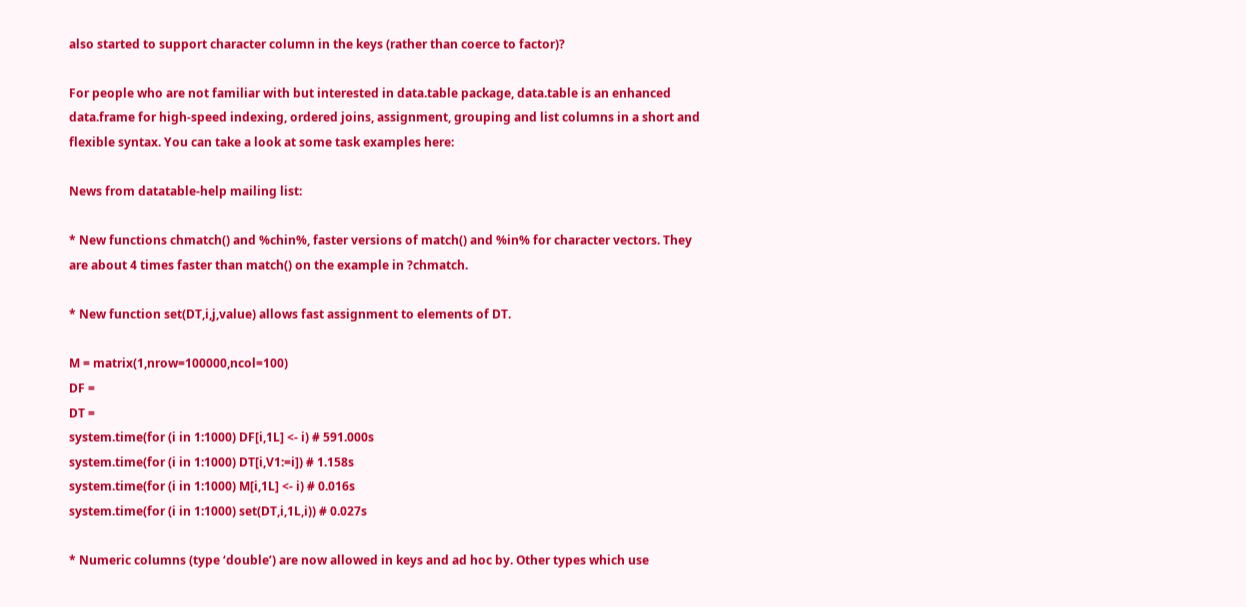also started to support character column in the keys (rather than coerce to factor)?

For people who are not familiar with but interested in data.table package, data.table is an enhanced data.frame for high-speed indexing, ordered joins, assignment, grouping and list columns in a short and flexible syntax. You can take a look at some task examples here:

News from datatable-help mailing list:

* New functions chmatch() and %chin%, faster versions of match() and %in% for character vectors. They are about 4 times faster than match() on the example in ?chmatch.

* New function set(DT,i,j,value) allows fast assignment to elements of DT.

M = matrix(1,nrow=100000,ncol=100)
DF =
DT =
system.time(for (i in 1:1000) DF[i,1L] <- i) # 591.000s
system.time(for (i in 1:1000) DT[i,V1:=i]) # 1.158s
system.time(for (i in 1:1000) M[i,1L] <- i) # 0.016s
system.time(for (i in 1:1000) set(DT,i,1L,i)) # 0.027s

* Numeric columns (type ‘double’) are now allowed in keys and ad hoc by. Other types which use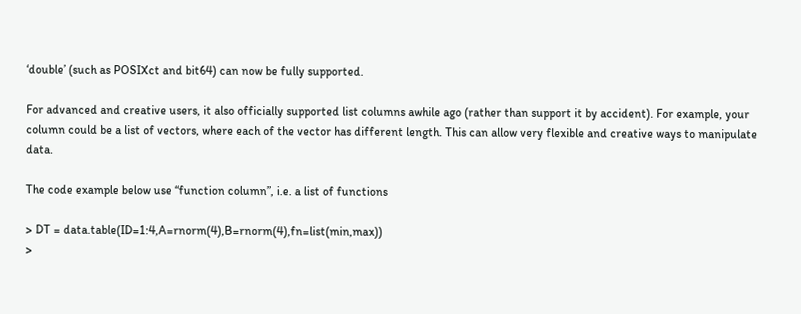‘double’ (such as POSIXct and bit64) can now be fully supported.

For advanced and creative users, it also officially supported list columns awhile ago (rather than support it by accident). For example, your column could be a list of vectors, where each of the vector has different length. This can allow very flexible and creative ways to manipulate data.

The code example below use “function column”, i.e. a list of functions

> DT = data.table(ID=1:4,A=rnorm(4),B=rnorm(4),fn=list(min,max))
>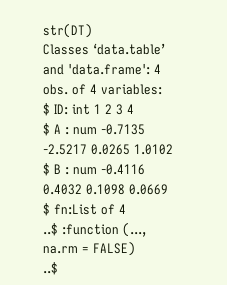str(DT)
Classes ‘data.table’ and 'data.frame': 4 obs. of 4 variables:
$ ID: int 1 2 3 4
$ A : num -0.7135 -2.5217 0.0265 1.0102
$ B : num -0.4116 0.4032 0.1098 0.0669
$ fn:List of 4
..$ :function (..., na.rm = FALSE)
..$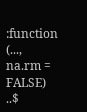:function (..., na.rm = FALSE)
..$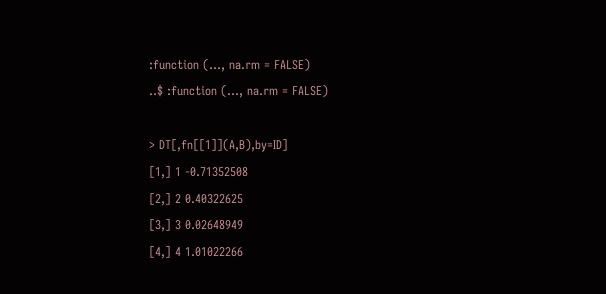:function (..., na.rm = FALSE)
..$ :function (..., na.rm = FALSE)

> DT[,fn[[1]](A,B),by=ID]
[1,] 1 -0.71352508
[2,] 2 0.40322625
[3,] 3 0.02648949
[4,] 4 1.01022266